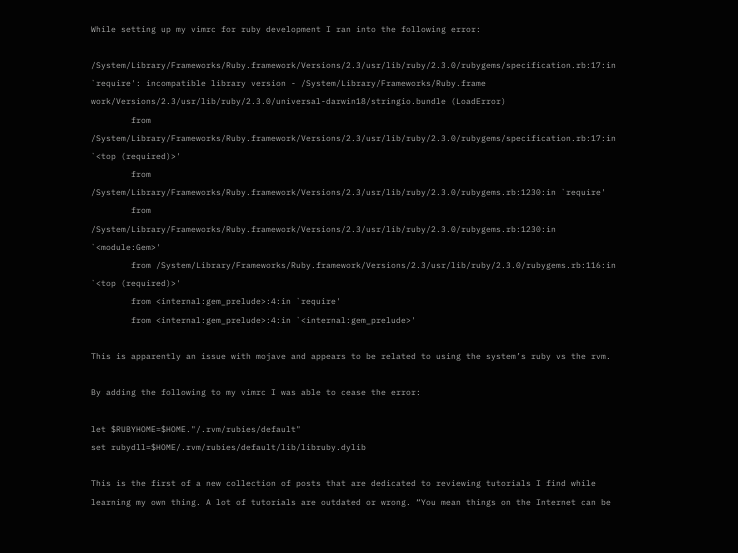While setting up my vimrc for ruby development I ran into the following error:

/System/Library/Frameworks/Ruby.framework/Versions/2.3/usr/lib/ruby/2.3.0/rubygems/specification.rb:17:in `require': incompatible library version - /System/Library/Frameworks/Ruby.frame
work/Versions/2.3/usr/lib/ruby/2.3.0/universal-darwin18/stringio.bundle (LoadError)
        from /System/Library/Frameworks/Ruby.framework/Versions/2.3/usr/lib/ruby/2.3.0/rubygems/specification.rb:17:in `<top (required)>'
        from /System/Library/Frameworks/Ruby.framework/Versions/2.3/usr/lib/ruby/2.3.0/rubygems.rb:1230:in `require'
        from /System/Library/Frameworks/Ruby.framework/Versions/2.3/usr/lib/ruby/2.3.0/rubygems.rb:1230:in `<module:Gem>'
        from /System/Library/Frameworks/Ruby.framework/Versions/2.3/usr/lib/ruby/2.3.0/rubygems.rb:116:in `<top (required)>'
        from <internal:gem_prelude>:4:in `require'
        from <internal:gem_prelude>:4:in `<internal:gem_prelude>'

This is apparently an issue with mojave and appears to be related to using the system’s ruby vs the rvm.

By adding the following to my vimrc I was able to cease the error:

let $RUBYHOME=$HOME."/.rvm/rubies/default"
set rubydll=$HOME/.rvm/rubies/default/lib/libruby.dylib

This is the first of a new collection of posts that are dedicated to reviewing tutorials I find while learning my own thing. A lot of tutorials are outdated or wrong. “You mean things on the Internet can be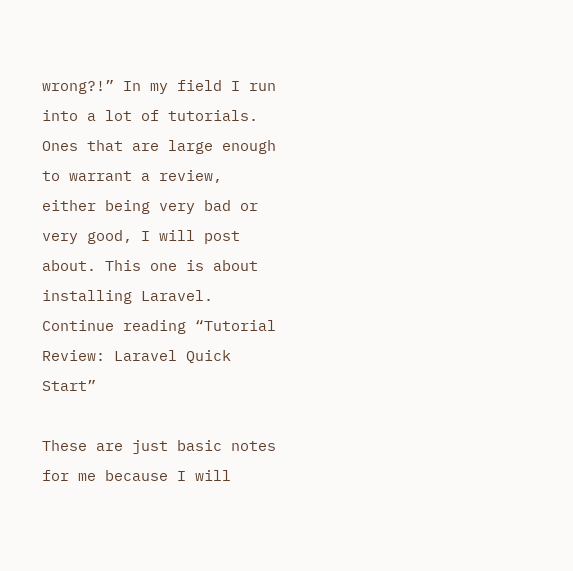wrong?!” In my field I run into a lot of tutorials. Ones that are large enough to warrant a review, either being very bad or very good, I will post about. This one is about installing Laravel. Continue reading “Tutorial Review: Laravel Quick Start”

These are just basic notes for me because I will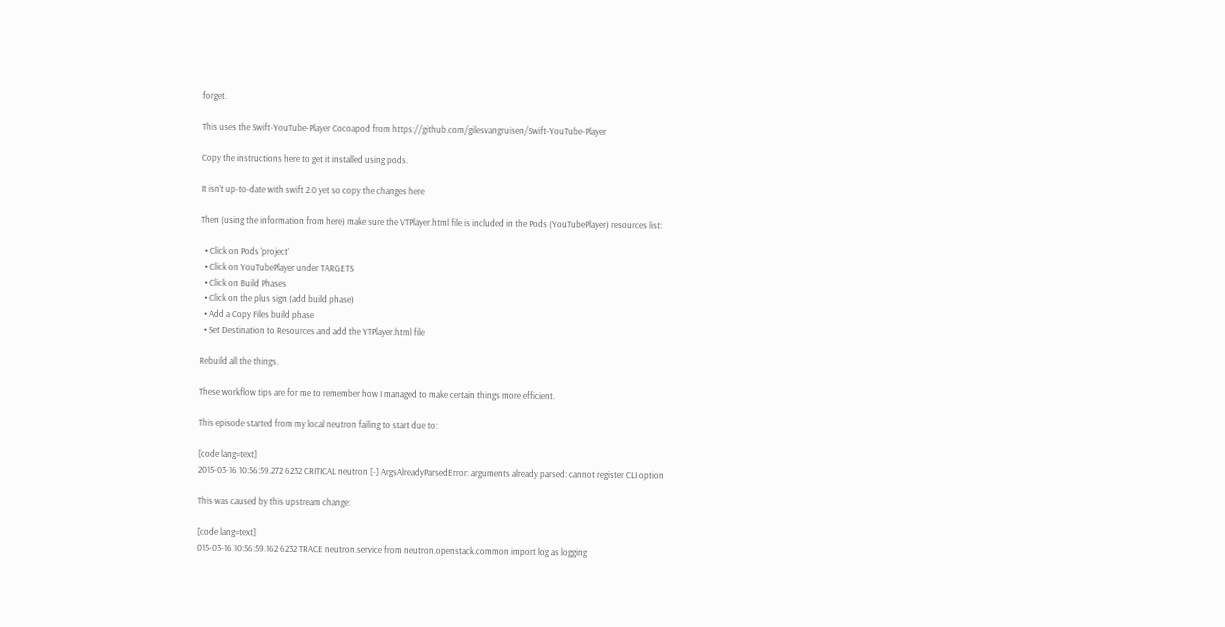forget.

This uses the Swift-YouTube-Player Cocoapod from https://github.com/gilesvangruisen/Swift-YouTube-Player

Copy the instructions here to get it installed using pods.

It isn’t up-to-date with swift 2.0 yet so copy the changes here

Then (using the information from here) make sure the VTPlayer.html file is included in the Pods (YouTubePlayer) resources list:

  • Click on Pods ‘project’
  • Click on YouTubePlayer under TARGETS
  • Click on Build Phases
  • Click on the plus sign (add build phase)
  • Add a Copy Files build phase
  • Set Destination to Resources and add the YTPlayer.html file

Rebuild all the things.

These workflow tips are for me to remember how I managed to make certain things more efficient.

This episode started from my local neutron failing to start due to:

[code lang=text]
2015-03-16 10:56:59.272 6232 CRITICAL neutron [-] ArgsAlreadyParsedError: arguments already parsed: cannot register CLI option

This was caused by this upstream change:

[code lang=text]
015-03-16 10:56:59.162 6232 TRACE neutron.service from neutron.openstack.common import log as logging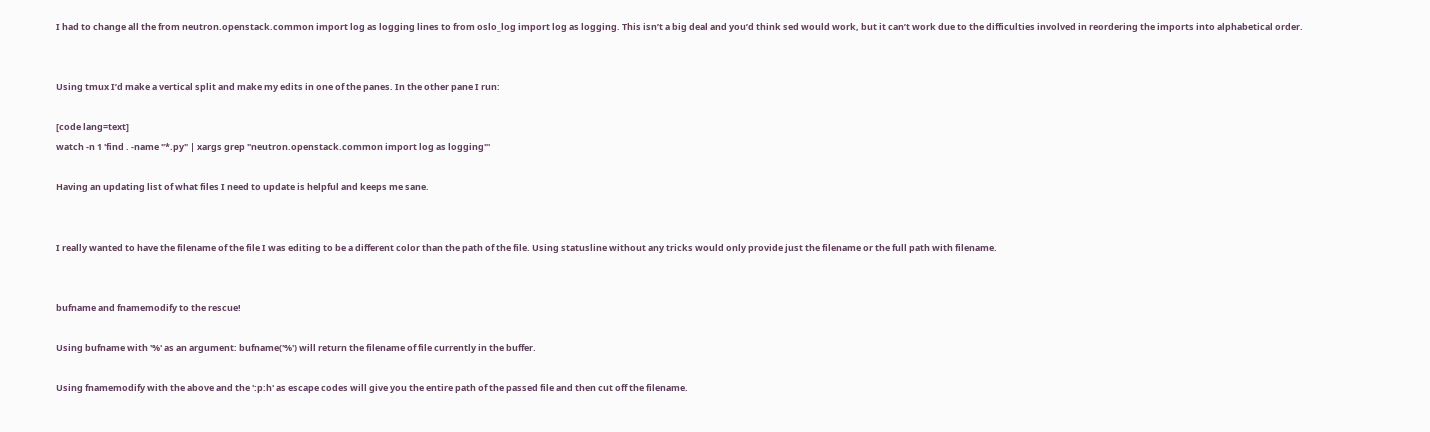I had to change all the from neutron.openstack.common import log as logging lines to from oslo_log import log as logging. This isn’t a big deal and you’d think sed would work, but it can’t work due to the difficulties involved in reordering the imports into alphabetical order.


Using tmux I’d make a vertical split and make my edits in one of the panes. In the other pane I run:

[code lang=text]
watch -n 1 'find . -name "*.py" | xargs grep "neutron.openstack.common import log as logging"'

Having an updating list of what files I need to update is helpful and keeps me sane.


I really wanted to have the filename of the file I was editing to be a different color than the path of the file. Using statusline without any tricks would only provide just the filename or the full path with filename.


bufname and fnamemodify to the rescue!

Using bufname with '%' as an argument: bufname('%') will return the filename of file currently in the buffer.

Using fnamemodify with the above and the ':p:h' as escape codes will give you the entire path of the passed file and then cut off the filename.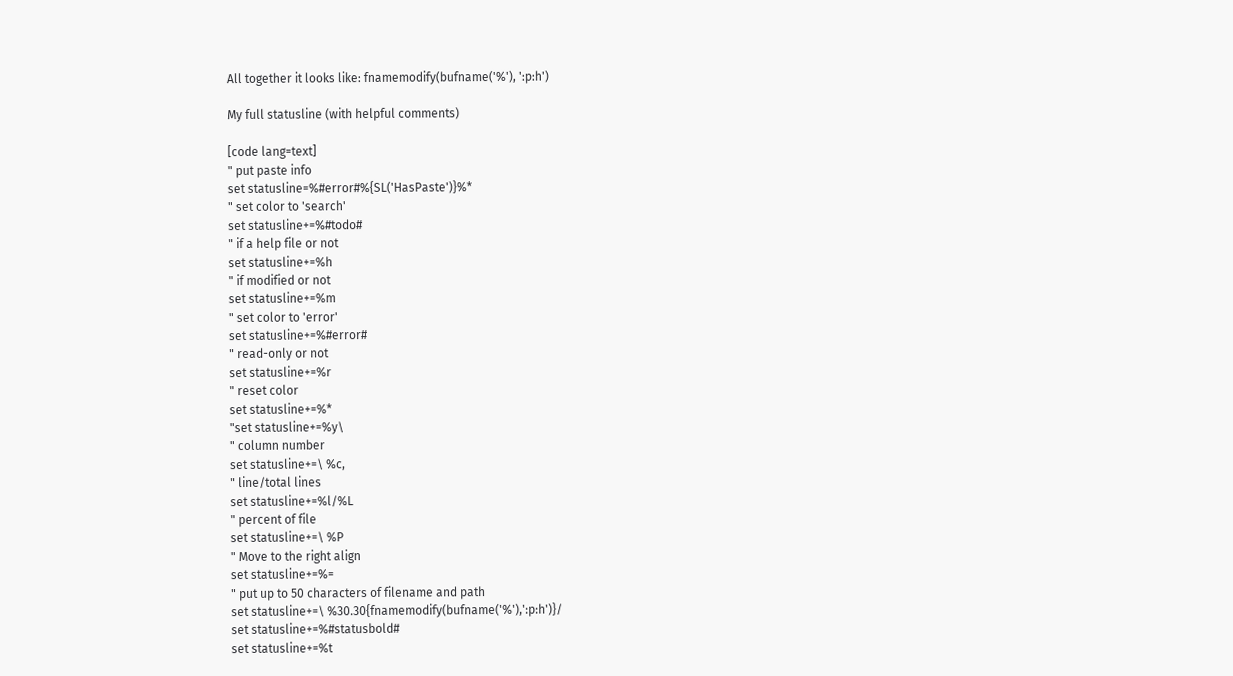All together it looks like: fnamemodify(bufname('%'), ':p:h')

My full statusline (with helpful comments)

[code lang=text]
" put paste info
set statusline=%#error#%{SL('HasPaste')}%*
" set color to 'search'
set statusline+=%#todo#
" if a help file or not
set statusline+=%h
" if modified or not
set statusline+=%m
" set color to 'error'
set statusline+=%#error#
" read-only or not
set statusline+=%r
" reset color
set statusline+=%*
"set statusline+=%y\
" column number
set statusline+=\ %c,
" line/total lines
set statusline+=%l/%L
" percent of file
set statusline+=\ %P
" Move to the right align
set statusline+=%=
" put up to 50 characters of filename and path
set statusline+=\ %30.30{fnamemodify(bufname('%'),':p:h')}/
set statusline+=%#statusbold#
set statusline+=%t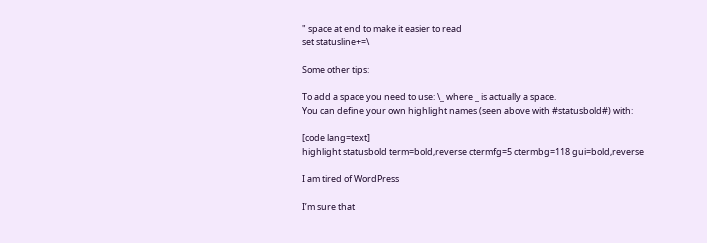" space at end to make it easier to read
set statusline+=\

Some other tips:

To add a space you need to use: \_ where _ is actually a space.
You can define your own highlight names (seen above with #statusbold#) with:

[code lang=text]
highlight statusbold term=bold,reverse ctermfg=5 ctermbg=118 gui=bold,reverse

I am tired of WordPress

I’m sure that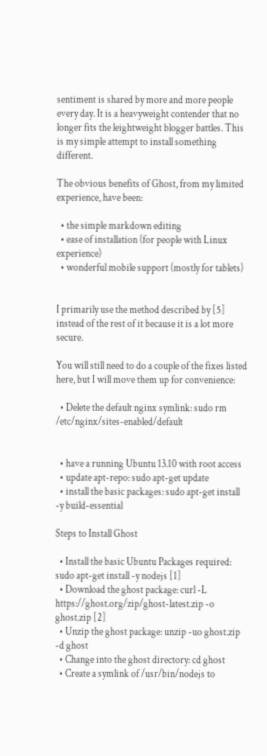sentiment is shared by more and more people every day. It is a heavyweight contender that no longer fits the leightweight blogger battles. This is my simple attempt to install something different.

The obvious benefits of Ghost, from my limited experience, have been:

  • the simple markdown editing
  • ease of installation (for people with Linux experience)
  • wonderful mobile support (mostly for tablets)


I primarily use the method described by [5] instead of the rest of it because it is a lot more secure.

You will still need to do a couple of the fixes listed here, but I will move them up for convenience:

  • Delete the default nginx symlink: sudo rm /etc/nginx/sites-enabled/default


  • have a running Ubuntu 13.10 with root access
  • update apt-repo: sudo apt-get update
  • install the basic packages: sudo apt-get install -y build-essential

Steps to Install Ghost

  • Install the basic Ubuntu Packages required: sudo apt-get install -y nodejs [1]
  • Download the ghost package: curl -L https://ghost.org/zip/ghost-latest.zip -o ghost.zip [2]
  • Unzip the ghost package: unzip -uo ghost.zip -d ghost
  • Change into the ghost directory: cd ghost
  • Create a symlink of /usr/bin/nodejs to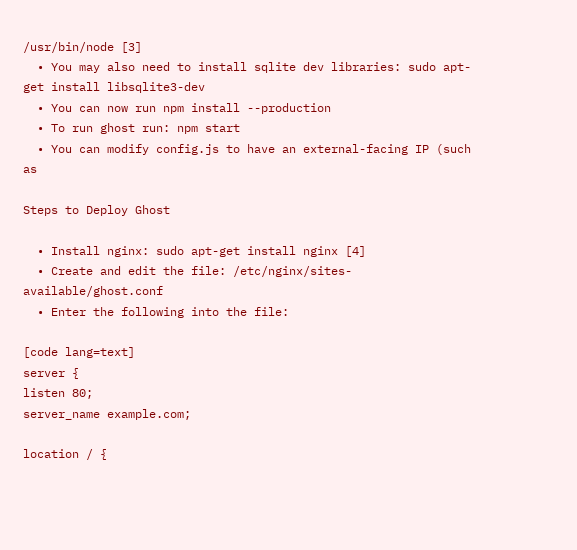/usr/bin/node [3]
  • You may also need to install sqlite dev libraries: sudo apt-get install libsqlite3-dev
  • You can now run npm install --production
  • To run ghost run: npm start
  • You can modify config.js to have an external-facing IP (such as

Steps to Deploy Ghost

  • Install nginx: sudo apt-get install nginx [4]
  • Create and edit the file: /etc/nginx/sites-available/ghost.conf
  • Enter the following into the file:

[code lang=text]
server {
listen 80;
server_name example.com;

location / {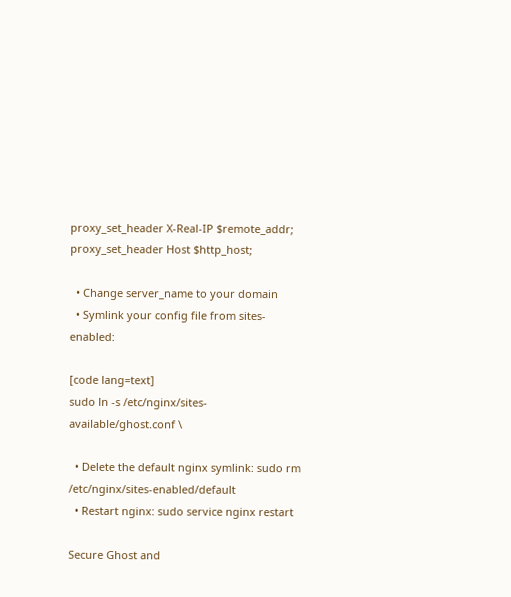proxy_set_header X-Real-IP $remote_addr;
proxy_set_header Host $http_host;

  • Change server_name to your domain
  • Symlink your config file from sites-enabled:

[code lang=text]
sudo ln -s /etc/nginx/sites-available/ghost.conf \

  • Delete the default nginx symlink: sudo rm /etc/nginx/sites-enabled/default
  • Restart nginx: sudo service nginx restart

Secure Ghost and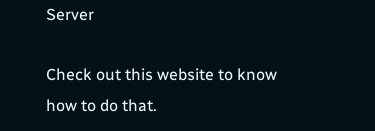Server

Check out this website to know how to do that.